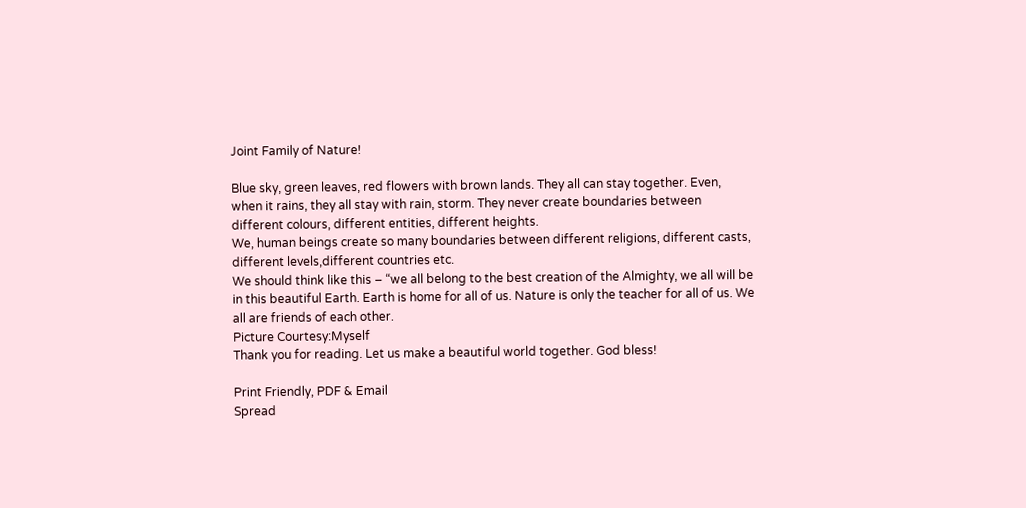Joint Family of Nature!

Blue sky, green leaves, red flowers with brown lands. They all can stay together. Even, when it rains, they all stay with rain, storm. They never create boundaries between different colours, different entities, different heights.
We, human beings create so many boundaries between different religions, different casts, different levels,different countries etc.
We should think like this – “we all belong to the best creation of the Almighty, we all will be in this beautiful Earth. Earth is home for all of us. Nature is only the teacher for all of us. We all are friends of each other.
Picture Courtesy:Myself
Thank you for reading. Let us make a beautiful world together. God bless!

Print Friendly, PDF & Email
Spread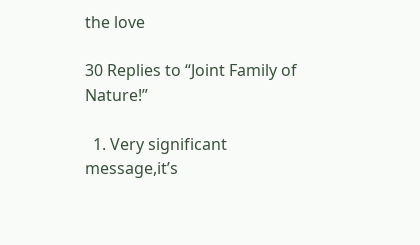the love

30 Replies to “Joint Family of Nature!”

  1. Very significant message,it’s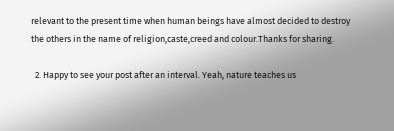relevant to the present time when human beings have almost decided to destroy the others in the name of religion,caste,creed and colour.Thanks for sharing.

  2. Happy to see your post after an interval. Yeah, nature teaches us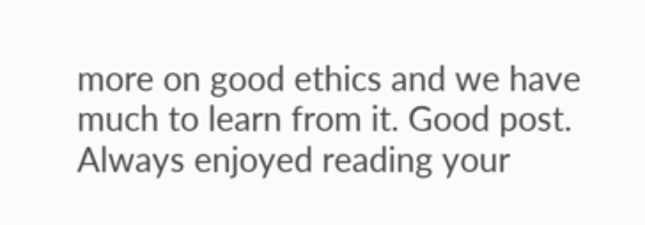more on good ethics and we have much to learn from it. Good post. Always enjoyed reading your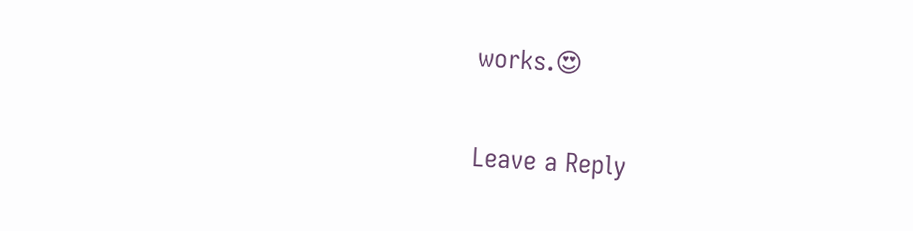works.😍

Leave a Reply